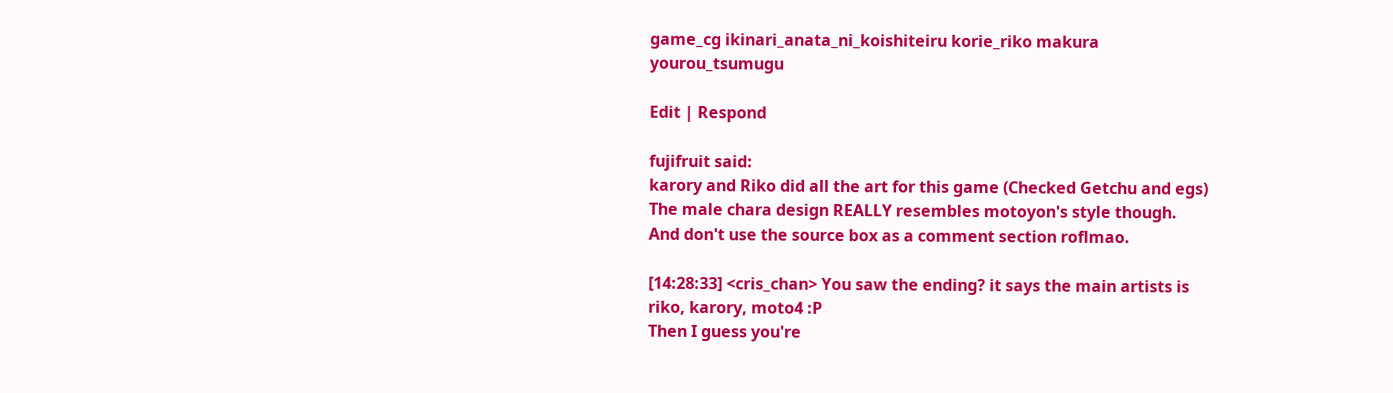game_cg ikinari_anata_ni_koishiteiru korie_riko makura yourou_tsumugu

Edit | Respond

fujifruit said:
karory and Riko did all the art for this game (Checked Getchu and egs)
The male chara design REALLY resembles motoyon's style though.
And don't use the source box as a comment section roflmao.

[14:28:33] <cris_chan> You saw the ending? it says the main artists is riko, karory, moto4 :P
Then I guess you're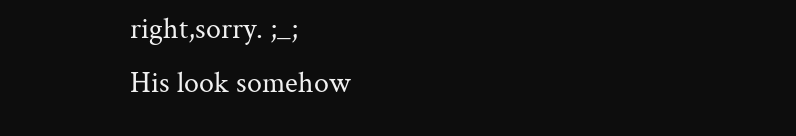right,sorry. ;_;
His look somehow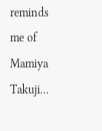reminds me of Mamiya Takuji...